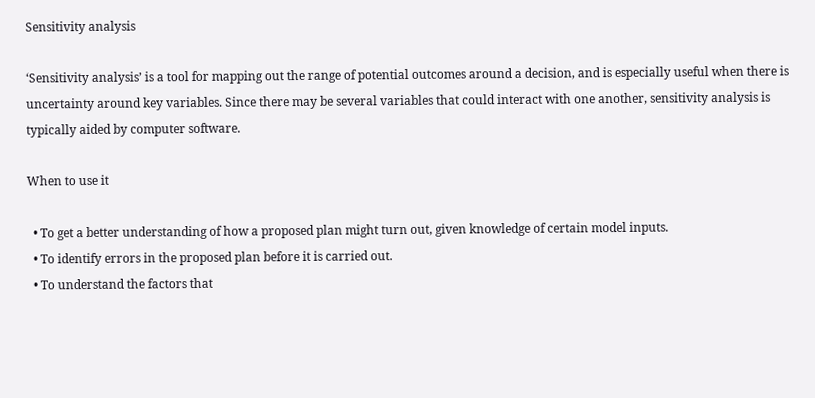Sensitivity analysis

‘Sensitivity analysis’ is a tool for mapping out the range of potential outcomes around a decision, and is especially useful when there is uncertainty around key variables. Since there may be several variables that could interact with one another, sensitivity analysis is typically aided by computer software.

When to use it

  • To get a better understanding of how a proposed plan might turn out, given knowledge of certain model inputs.
  • To identify errors in the proposed plan before it is carried out.
  • To understand the factors that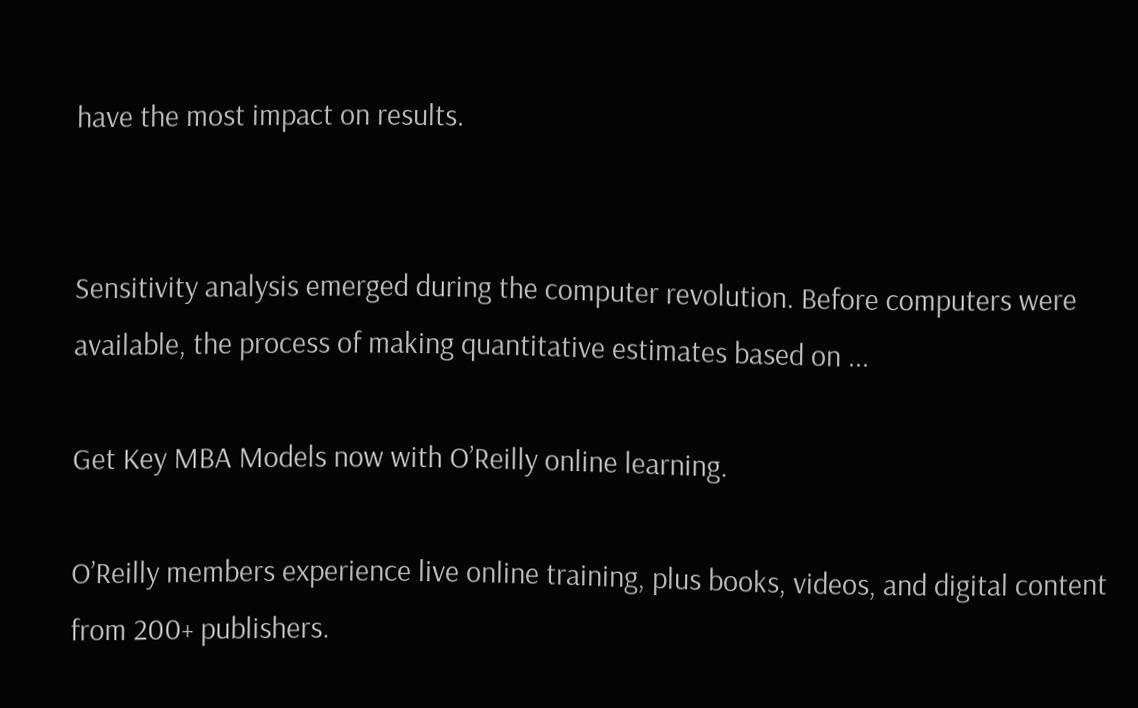have the most impact on results.


Sensitivity analysis emerged during the computer revolution. Before computers were available, the process of making quantitative estimates based on ...

Get Key MBA Models now with O’Reilly online learning.

O’Reilly members experience live online training, plus books, videos, and digital content from 200+ publishers.